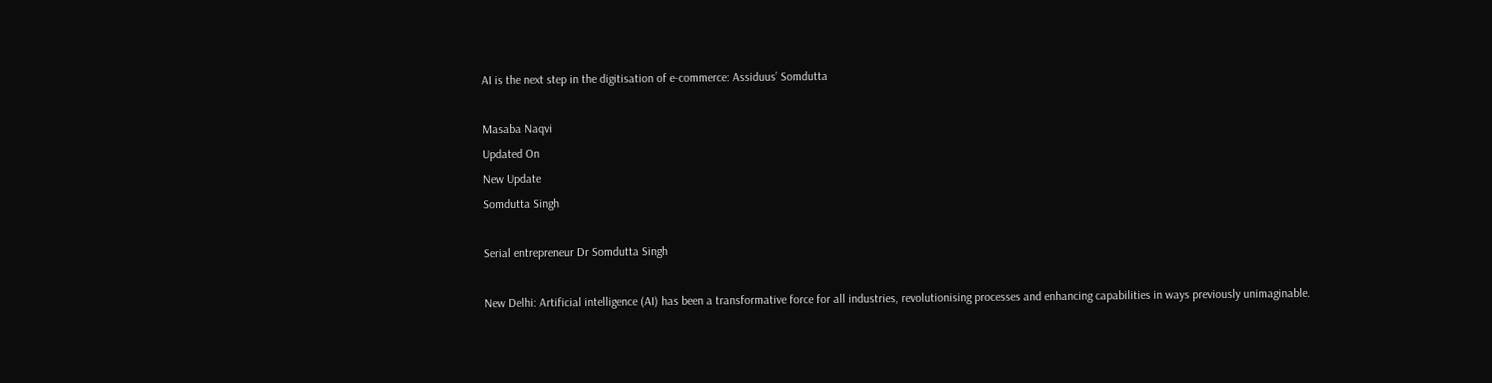AI is the next step in the digitisation of e-commerce: Assiduus’ Somdutta

Masaba Naqvi
Updated On
New Update
Somdutta Singh

Serial entrepreneur Dr Somdutta Singh

New Delhi: Artificial intelligence (AI) has been a transformative force for all industries, revolutionising processes and enhancing capabilities in ways previously unimaginable.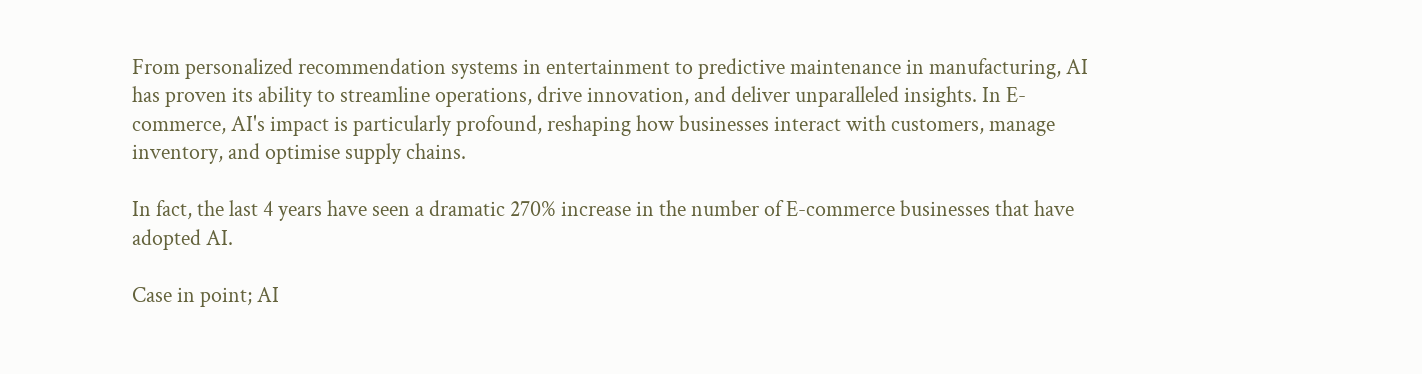From personalized recommendation systems in entertainment to predictive maintenance in manufacturing, AI has proven its ability to streamline operations, drive innovation, and deliver unparalleled insights. In E-commerce, AI's impact is particularly profound, reshaping how businesses interact with customers, manage inventory, and optimise supply chains.

In fact, the last 4 years have seen a dramatic 270% increase in the number of E-commerce businesses that have adopted AI.

Case in point; AI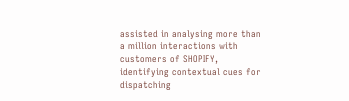assisted in analysing more than a million interactions with customers of SHOPIFY, identifying contextual cues for dispatching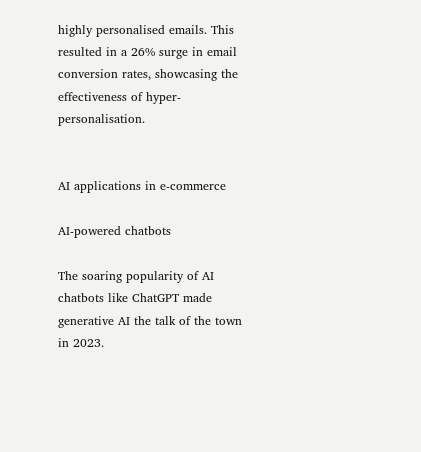highly personalised emails. This resulted in a 26% surge in email conversion rates, showcasing the effectiveness of hyper-personalisation.


AI applications in e-commerce

AI-powered chatbots

The soaring popularity of AI chatbots like ChatGPT made generative AI the talk of the town in 2023.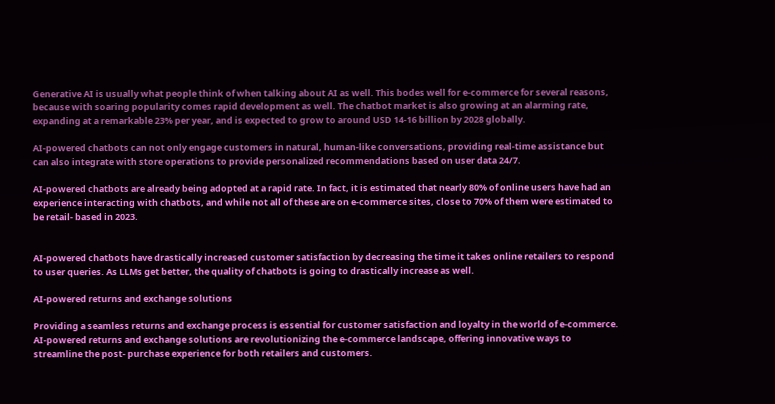Generative AI is usually what people think of when talking about AI as well. This bodes well for e-commerce for several reasons, because with soaring popularity comes rapid development as well. The chatbot market is also growing at an alarming rate, expanding at a remarkable 23% per year, and is expected to grow to around USD 14-16 billion by 2028 globally.

AI-powered chatbots can not only engage customers in natural, human-like conversations, providing real-time assistance but can also integrate with store operations to provide personalized recommendations based on user data 24/7.

AI-powered chatbots are already being adopted at a rapid rate. In fact, it is estimated that nearly 80% of online users have had an experience interacting with chatbots, and while not all of these are on e-commerce sites, close to 70% of them were estimated to be retail- based in 2023.


AI-powered chatbots have drastically increased customer satisfaction by decreasing the time it takes online retailers to respond to user queries. As LLMs get better, the quality of chatbots is going to drastically increase as well.

AI-powered returns and exchange solutions

Providing a seamless returns and exchange process is essential for customer satisfaction and loyalty in the world of e-commerce. AI-powered returns and exchange solutions are revolutionizing the e-commerce landscape, offering innovative ways to streamline the post- purchase experience for both retailers and customers.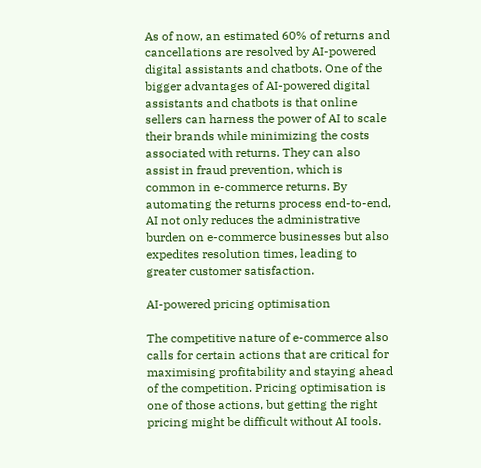As of now, an estimated 60% of returns and cancellations are resolved by AI-powered digital assistants and chatbots. One of the bigger advantages of AI-powered digital assistants and chatbots is that online sellers can harness the power of AI to scale their brands while minimizing the costs associated with returns. They can also assist in fraud prevention, which is common in e-commerce returns. By automating the returns process end-to-end, AI not only reduces the administrative burden on e-commerce businesses but also expedites resolution times, leading to greater customer satisfaction.

AI-powered pricing optimisation

The competitive nature of e-commerce also calls for certain actions that are critical for maximising profitability and staying ahead of the competition. Pricing optimisation is one of those actions, but getting the right pricing might be difficult without AI tools.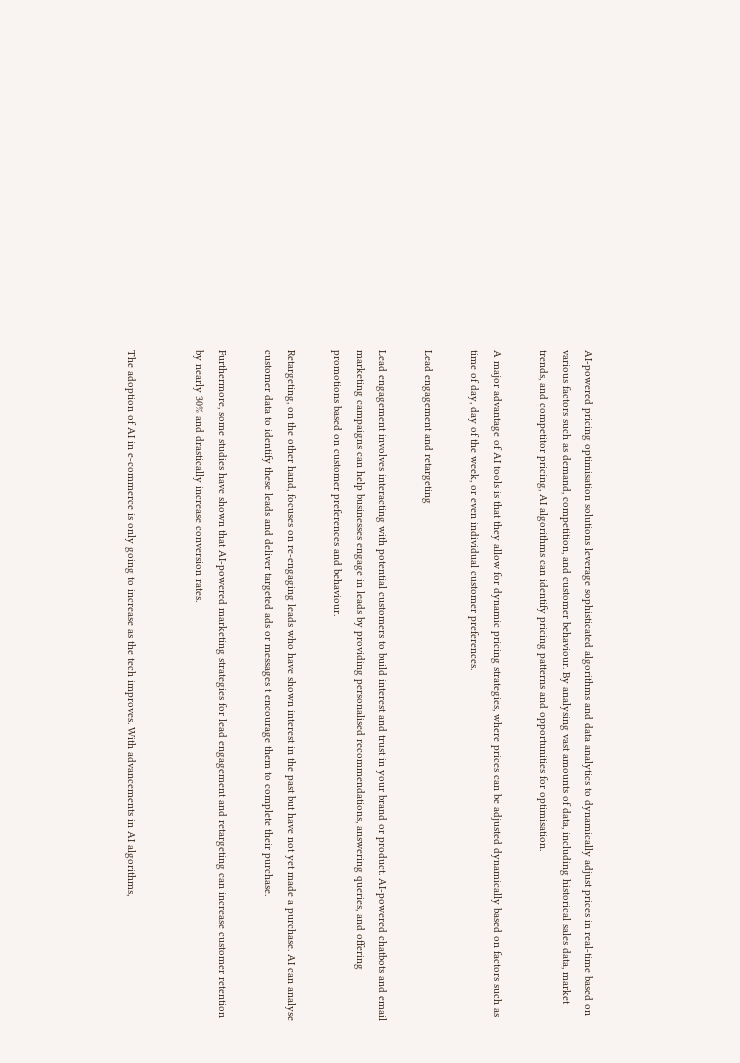AI-powered pricing optimisation solutions leverage sophisticated algorithms and data analytics to dynamically adjust prices in real-time based on various factors such as demand, competition, and customer behaviour. By analysing vast amounts of data, including historical sales data, market trends, and competitor pricing, AI algorithms can identify pricing patterns and opportunities for optimisation.

A major advantage of AI tools is that they allow for dynamic pricing strategies, where prices can be adjusted dynamically based on factors such as time of day, day of the week, or even individual customer preferences.

Lead engagement and retargeting

Lead engagement involves interacting with potential customers to build interest and trust in your brand or product. AI-powered chatbots and email marketing campaigns can help businesses engage in leads by providing personalised recommendations, answering queries, and offering promotions based on customer preferences and behaviour.

Retargeting, on the other hand, focuses on re-engaging leads who have shown interest in the past but have not yet made a purchase. AI can analyse customer data to identify these leads and deliver targeted ads or messages t encourage them to complete their purchase.

Furthermore, some studies have shown that AI-powered marketing strategies for lead engagement and retargeting can increase customer retention by nearly 30% and drastically increase conversion rates.


The adoption of AI in e-commerce is only going to increase as the tech improves. With advancements in AI algorithms,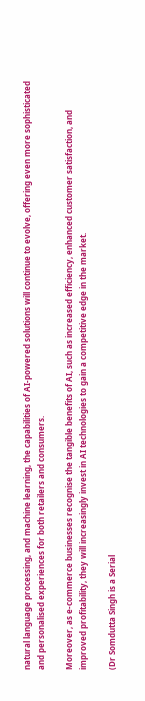natural language processing, and machine learning, the capabilities of AI-powered solutions will continue to evolve, offering even more sophisticated and personalised experiences for both retailers and consumers.

Moreover, as e-commerce businesses recognise the tangible benefits of AI, such as increased efficiency, enhanced customer satisfaction, and improved profitability, they will increasingly invest in AI technologies to gain a competitive edge in the market.

(Dr Somdutta Singh is a Serial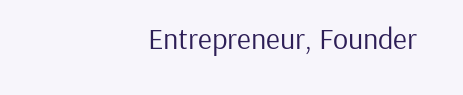Entrepreneur, Founder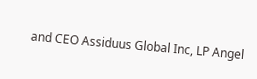and CEO Assiduus Global Inc, LP Angel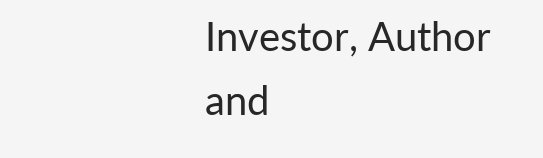Investor, Author and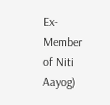Ex-Member of Niti Aayog)